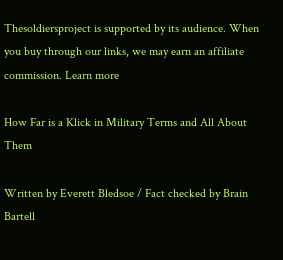Thesoldiersproject is supported by its audience. When you buy through our links, we may earn an affiliate commission. Learn more

How Far is a Klick in Military Terms and All About Them

Written by Everett Bledsoe / Fact checked by Brain Bartell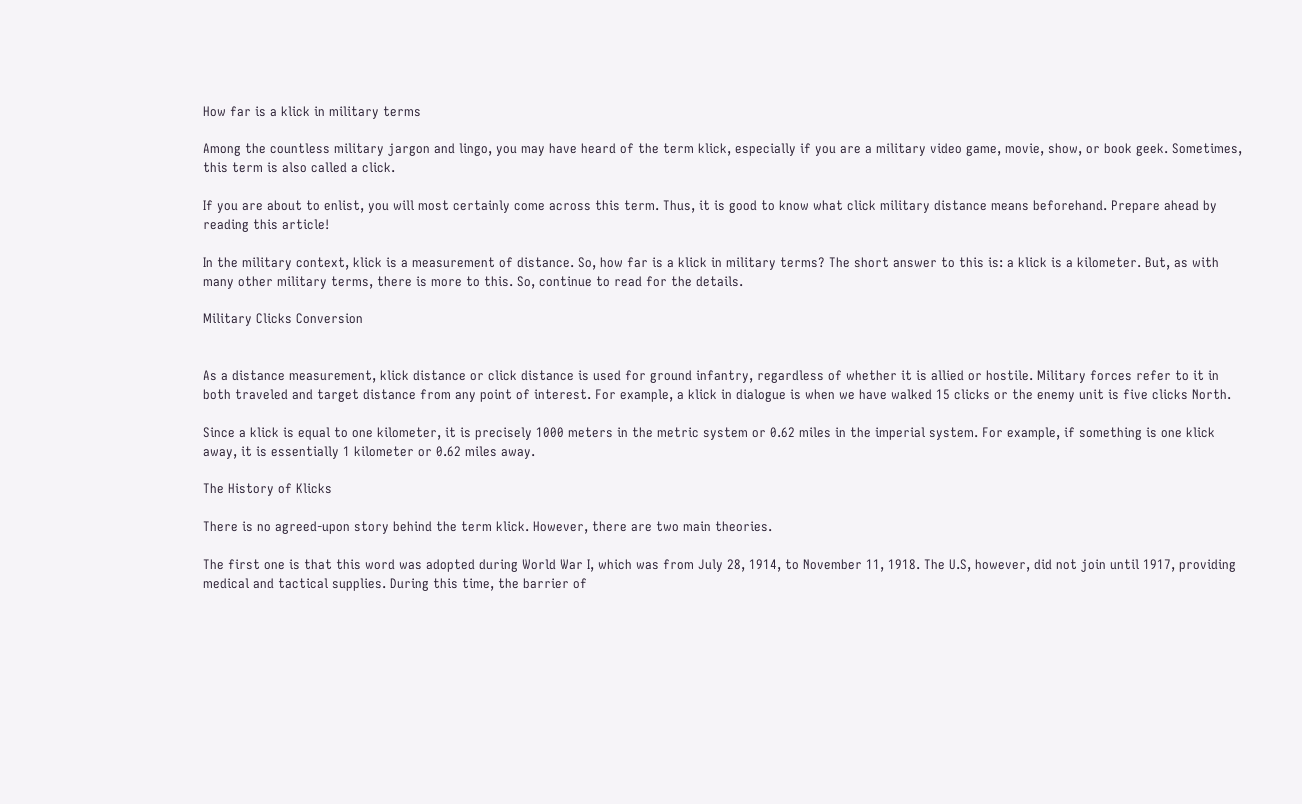How far is a klick in military terms

Among the countless military jargon and lingo, you may have heard of the term klick, especially if you are a military video game, movie, show, or book geek. Sometimes, this term is also called a click.

If you are about to enlist, you will most certainly come across this term. Thus, it is good to know what click military distance means beforehand. Prepare ahead by reading this article!

In the military context, klick is a measurement of distance. So, how far is a klick in military terms? The short answer to this is: a klick is a kilometer. But, as with many other military terms, there is more to this. So, continue to read for the details.

Military Clicks Conversion


As a distance measurement, klick distance or click distance is used for ground infantry, regardless of whether it is allied or hostile. Military forces refer to it in both traveled and target distance from any point of interest. For example, a klick in dialogue is when we have walked 15 clicks or the enemy unit is five clicks North.

Since a klick is equal to one kilometer, it is precisely 1000 meters in the metric system or 0.62 miles in the imperial system. For example, if something is one klick away, it is essentially 1 kilometer or 0.62 miles away.

The History of Klicks

There is no agreed-upon story behind the term klick. However, there are two main theories.

The first one is that this word was adopted during World War I, which was from July 28, 1914, to November 11, 1918. The U.S, however, did not join until 1917, providing medical and tactical supplies. During this time, the barrier of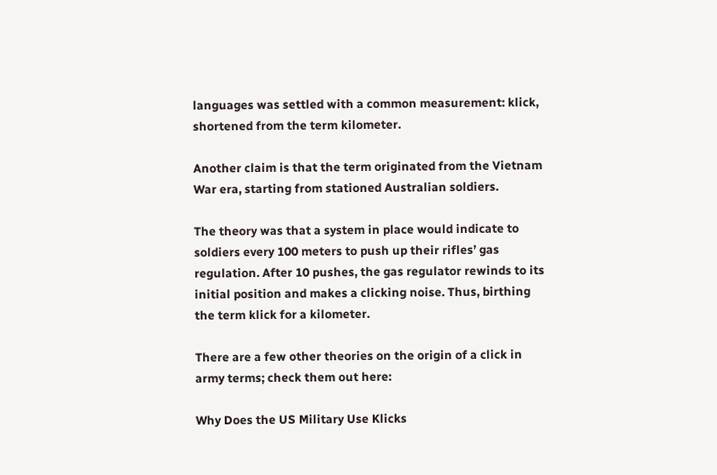languages was settled with a common measurement: klick, shortened from the term kilometer.

Another claim is that the term originated from the Vietnam War era, starting from stationed Australian soldiers.

The theory was that a system in place would indicate to soldiers every 100 meters to push up their rifles’ gas regulation. After 10 pushes, the gas regulator rewinds to its initial position and makes a clicking noise. Thus, birthing the term klick for a kilometer.

There are a few other theories on the origin of a click in army terms; check them out here:

Why Does the US Military Use Klicks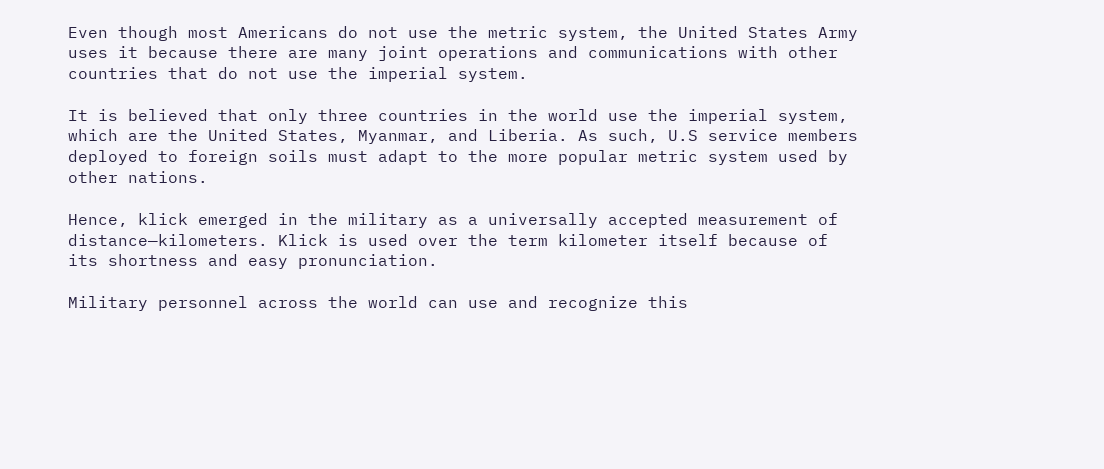Even though most Americans do not use the metric system, the United States Army uses it because there are many joint operations and communications with other countries that do not use the imperial system.

It is believed that only three countries in the world use the imperial system, which are the United States, Myanmar, and Liberia. As such, U.S service members deployed to foreign soils must adapt to the more popular metric system used by other nations.

Hence, klick emerged in the military as a universally accepted measurement of distance—kilometers. Klick is used over the term kilometer itself because of its shortness and easy pronunciation.

Military personnel across the world can use and recognize this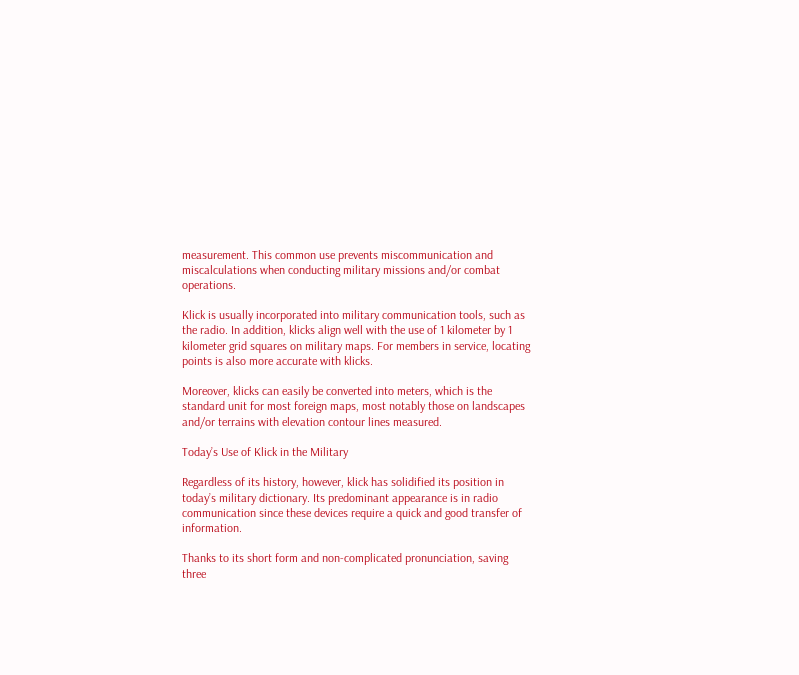measurement. This common use prevents miscommunication and miscalculations when conducting military missions and/or combat operations.

Klick is usually incorporated into military communication tools, such as the radio. In addition, klicks align well with the use of 1 kilometer by 1 kilometer grid squares on military maps. For members in service, locating points is also more accurate with klicks.

Moreover, klicks can easily be converted into meters, which is the standard unit for most foreign maps, most notably those on landscapes and/or terrains with elevation contour lines measured.

Today’s Use of Klick in the Military

Regardless of its history, however, klick has solidified its position in today’s military dictionary. Its predominant appearance is in radio communication since these devices require a quick and good transfer of information.

Thanks to its short form and non-complicated pronunciation, saving three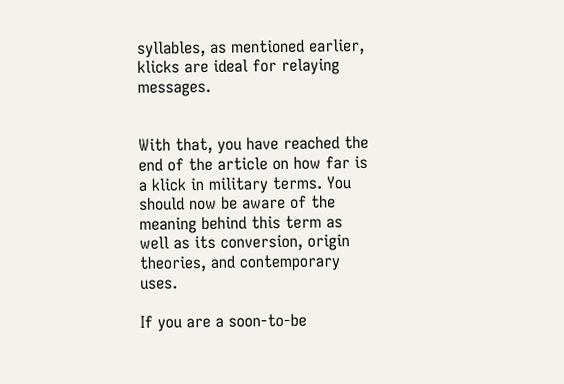syllables, as mentioned earlier, klicks are ideal for relaying messages.


With that, you have reached the end of the article on how far is a klick in military terms. You should now be aware of the meaning behind this term as well as its conversion, origin theories, and contemporary uses.

If you are a soon-to-be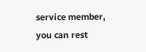service member, you can rest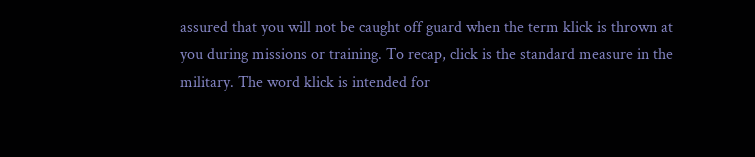assured that you will not be caught off guard when the term klick is thrown at you during missions or training. To recap, click is the standard measure in the military. The word klick is intended for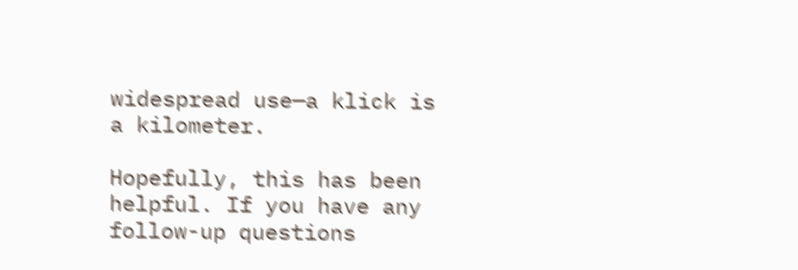widespread use—a klick is a kilometer.

Hopefully, this has been helpful. If you have any follow-up questions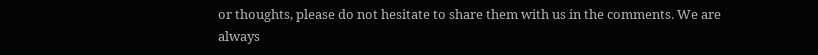or thoughts, please do not hesitate to share them with us in the comments. We are always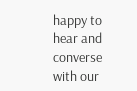happy to hear and converse with our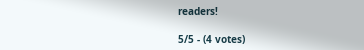readers!

5/5 - (4 votes)